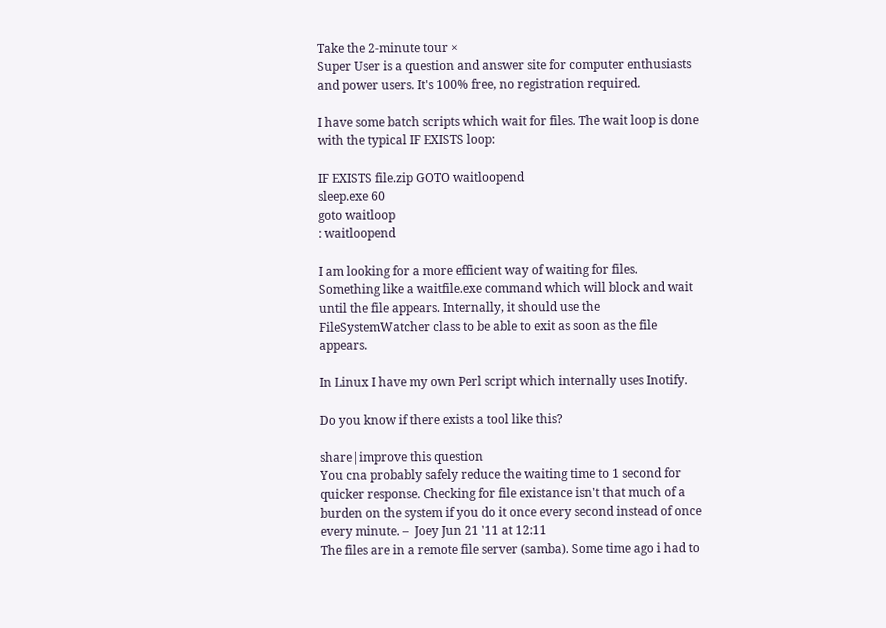Take the 2-minute tour ×
Super User is a question and answer site for computer enthusiasts and power users. It's 100% free, no registration required.

I have some batch scripts which wait for files. The wait loop is done with the typical IF EXISTS loop:

IF EXISTS file.zip GOTO waitloopend
sleep.exe 60
goto waitloop
: waitloopend

I am looking for a more efficient way of waiting for files. Something like a waitfile.exe command which will block and wait until the file appears. Internally, it should use the FileSystemWatcher class to be able to exit as soon as the file appears.

In Linux I have my own Perl script which internally uses Inotify.

Do you know if there exists a tool like this?

share|improve this question
You cna probably safely reduce the waiting time to 1 second for quicker response. Checking for file existance isn't that much of a burden on the system if you do it once every second instead of once every minute. –  Joey Jun 21 '11 at 12:11
The files are in a remote file server (samba). Some time ago i had to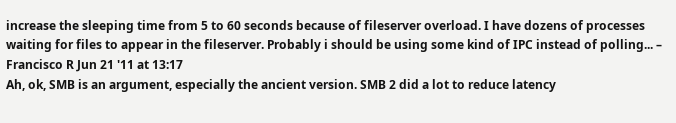increase the sleeping time from 5 to 60 seconds because of fileserver overload. I have dozens of processes waiting for files to appear in the fileserver. Probably i should be using some kind of IPC instead of polling... –  Francisco R Jun 21 '11 at 13:17
Ah, ok, SMB is an argument, especially the ancient version. SMB 2 did a lot to reduce latency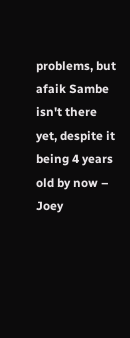problems, but afaik Sambe isn't there yet, despite it being 4 years old by now –  Joey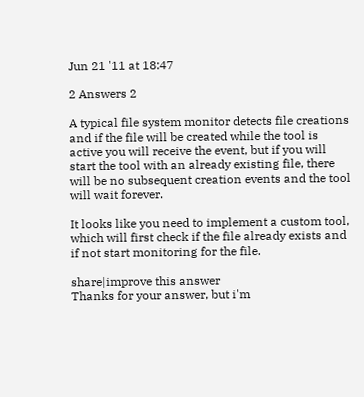Jun 21 '11 at 18:47

2 Answers 2

A typical file system monitor detects file creations and if the file will be created while the tool is active you will receive the event, but if you will start the tool with an already existing file, there will be no subsequent creation events and the tool will wait forever.

It looks like you need to implement a custom tool, which will first check if the file already exists and if not start monitoring for the file.

share|improve this answer
Thanks for your answer, but i'm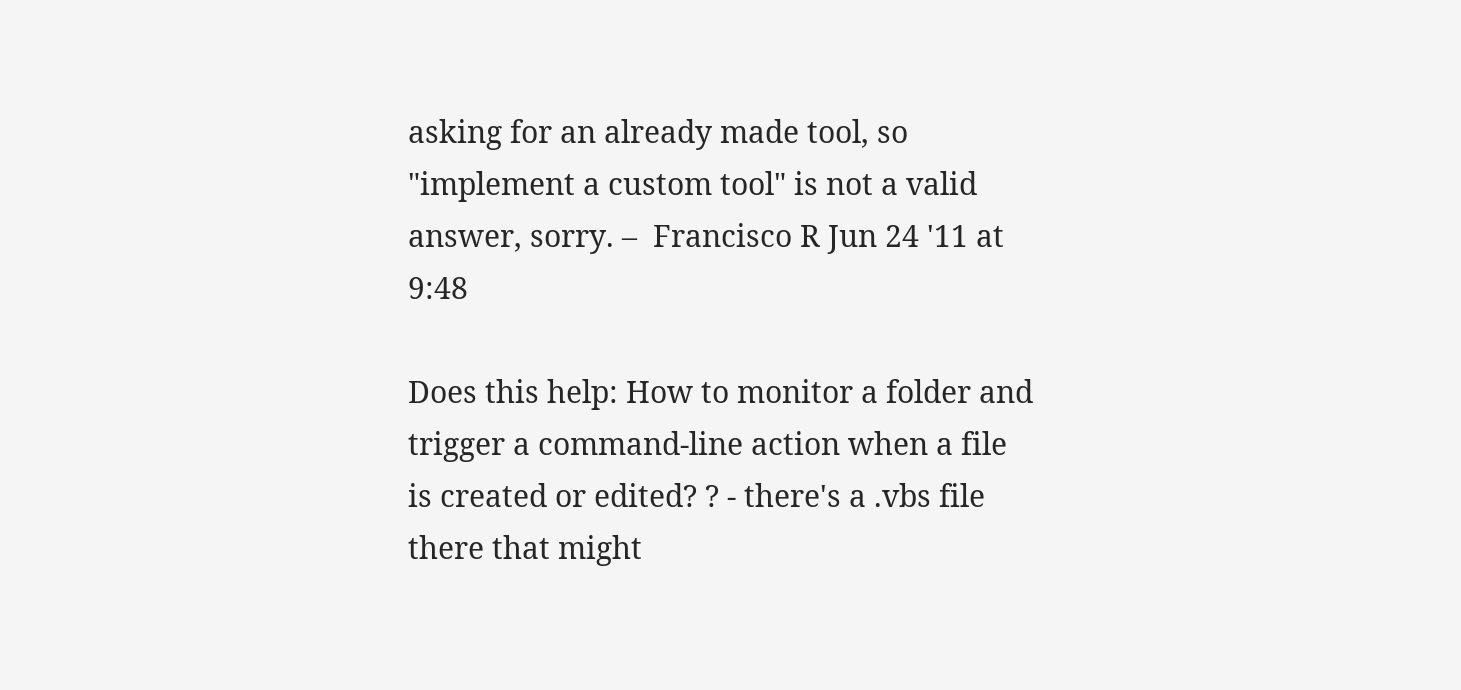asking for an already made tool, so "implement a custom tool" is not a valid answer, sorry. –  Francisco R Jun 24 '11 at 9:48

Does this help: How to monitor a folder and trigger a command-line action when a file is created or edited? ? - there's a .vbs file there that might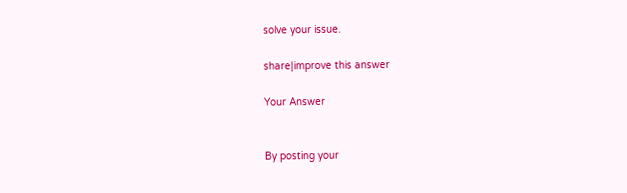solve your issue.

share|improve this answer

Your Answer


By posting your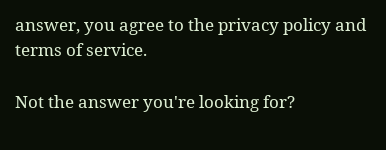answer, you agree to the privacy policy and terms of service.

Not the answer you're looking for?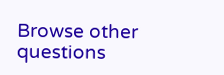Browse other questions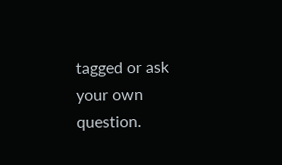tagged or ask your own question.